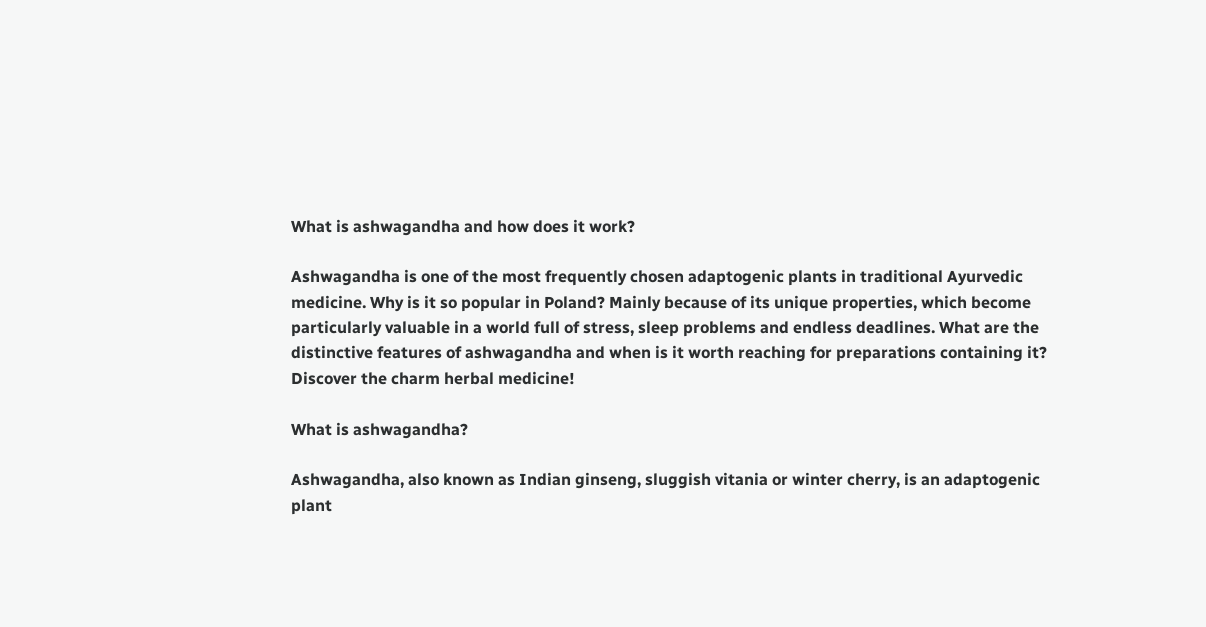What is ashwagandha and how does it work?

Ashwagandha is one of the most frequently chosen adaptogenic plants in traditional Ayurvedic medicine. Why is it so popular in Poland? Mainly because of its unique properties, which become particularly valuable in a world full of stress, sleep problems and endless deadlines. What are the distinctive features of ashwagandha and when is it worth reaching for preparations containing it? Discover the charm herbal medicine!

What is ashwagandha?

Ashwagandha, also known as Indian ginseng, sluggish vitania or winter cherry, is an adaptogenic plant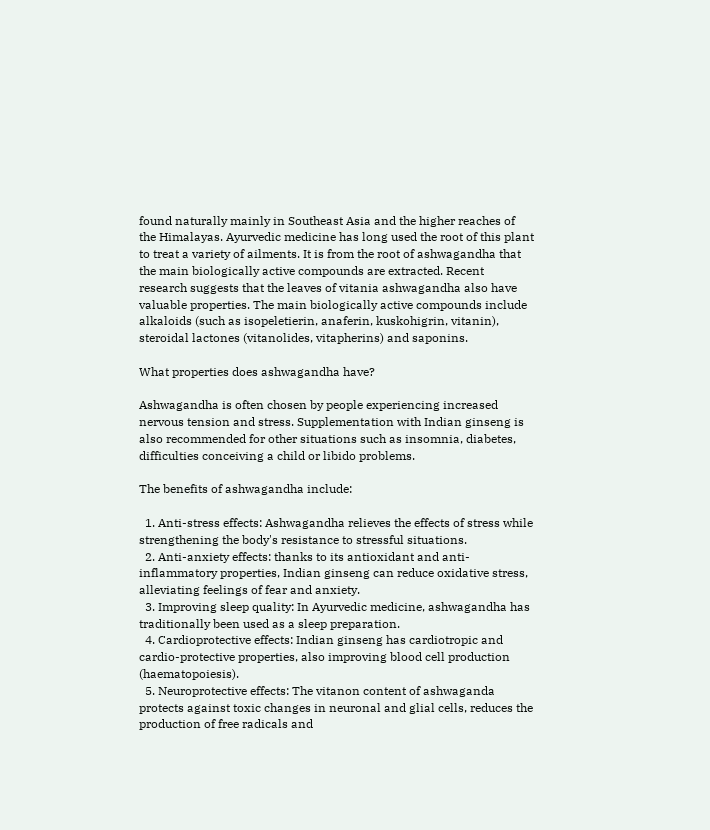found naturally mainly in Southeast Asia and the higher reaches of the Himalayas. Ayurvedic medicine has long used the root of this plant to treat a variety of ailments. It is from the root of ashwagandha that the main biologically active compounds are extracted. Recent research suggests that the leaves of vitania ashwagandha also have valuable properties. The main biologically active compounds include alkaloids (such as isopeletierin, anaferin, kuskohigrin, vitanin), steroidal lactones (vitanolides, vitapherins) and saponins.

What properties does ashwagandha have?

Ashwagandha is often chosen by people experiencing increased nervous tension and stress. Supplementation with Indian ginseng is also recommended for other situations such as insomnia, diabetes, difficulties conceiving a child or libido problems.

The benefits of ashwagandha include:

  1. Anti-stress effects: Ashwagandha relieves the effects of stress while strengthening the body's resistance to stressful situations.
  2. Anti-anxiety effects: thanks to its antioxidant and anti-inflammatory properties, Indian ginseng can reduce oxidative stress, alleviating feelings of fear and anxiety.
  3. Improving sleep quality: In Ayurvedic medicine, ashwagandha has traditionally been used as a sleep preparation.
  4. Cardioprotective effects: Indian ginseng has cardiotropic and cardio-protective properties, also improving blood cell production (haematopoiesis).
  5. Neuroprotective effects: The vitanon content of ashwaganda protects against toxic changes in neuronal and glial cells, reduces the production of free radicals and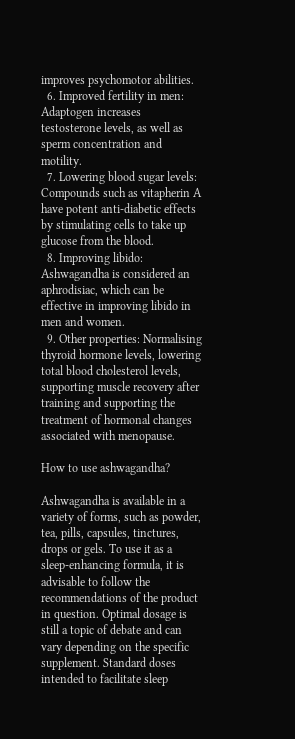improves psychomotor abilities.
  6. Improved fertility in men: Adaptogen increases testosterone levels, as well as sperm concentration and motility.
  7. Lowering blood sugar levels: Compounds such as vitapherin A have potent anti-diabetic effects by stimulating cells to take up glucose from the blood.
  8. Improving libido: Ashwagandha is considered an aphrodisiac, which can be effective in improving libido in men and women.
  9. Other properties: Normalising thyroid hormone levels, lowering total blood cholesterol levels, supporting muscle recovery after training and supporting the treatment of hormonal changes associated with menopause.

How to use ashwagandha?

Ashwagandha is available in a variety of forms, such as powder, tea, pills, capsules, tinctures, drops or gels. To use it as a sleep-enhancing formula, it is advisable to follow the recommendations of the product in question. Optimal dosage is still a topic of debate and can vary depending on the specific supplement. Standard doses intended to facilitate sleep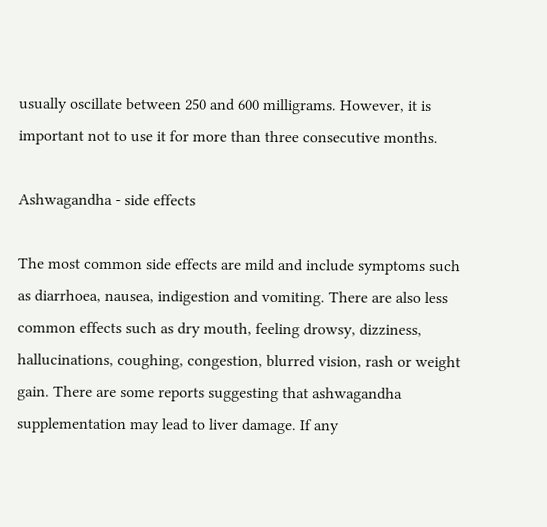usually oscillate between 250 and 600 milligrams. However, it is important not to use it for more than three consecutive months.

Ashwagandha - side effects

The most common side effects are mild and include symptoms such as diarrhoea, nausea, indigestion and vomiting. There are also less common effects such as dry mouth, feeling drowsy, dizziness, hallucinations, coughing, congestion, blurred vision, rash or weight gain. There are some reports suggesting that ashwagandha supplementation may lead to liver damage. If any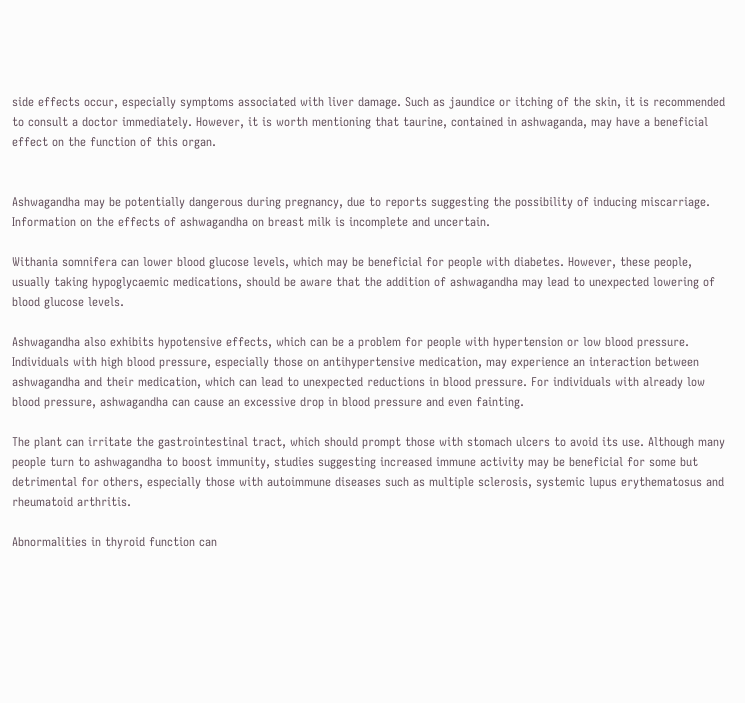side effects occur, especially symptoms associated with liver damage. Such as jaundice or itching of the skin, it is recommended to consult a doctor immediately. However, it is worth mentioning that taurine, contained in ashwaganda, may have a beneficial effect on the function of this organ.


Ashwagandha may be potentially dangerous during pregnancy, due to reports suggesting the possibility of inducing miscarriage. Information on the effects of ashwagandha on breast milk is incomplete and uncertain.

Withania somnifera can lower blood glucose levels, which may be beneficial for people with diabetes. However, these people, usually taking hypoglycaemic medications, should be aware that the addition of ashwagandha may lead to unexpected lowering of blood glucose levels.

Ashwagandha also exhibits hypotensive effects, which can be a problem for people with hypertension or low blood pressure. Individuals with high blood pressure, especially those on antihypertensive medication, may experience an interaction between ashwagandha and their medication, which can lead to unexpected reductions in blood pressure. For individuals with already low blood pressure, ashwagandha can cause an excessive drop in blood pressure and even fainting.

The plant can irritate the gastrointestinal tract, which should prompt those with stomach ulcers to avoid its use. Although many people turn to ashwagandha to boost immunity, studies suggesting increased immune activity may be beneficial for some but detrimental for others, especially those with autoimmune diseases such as multiple sclerosis, systemic lupus erythematosus and rheumatoid arthritis.

Abnormalities in thyroid function can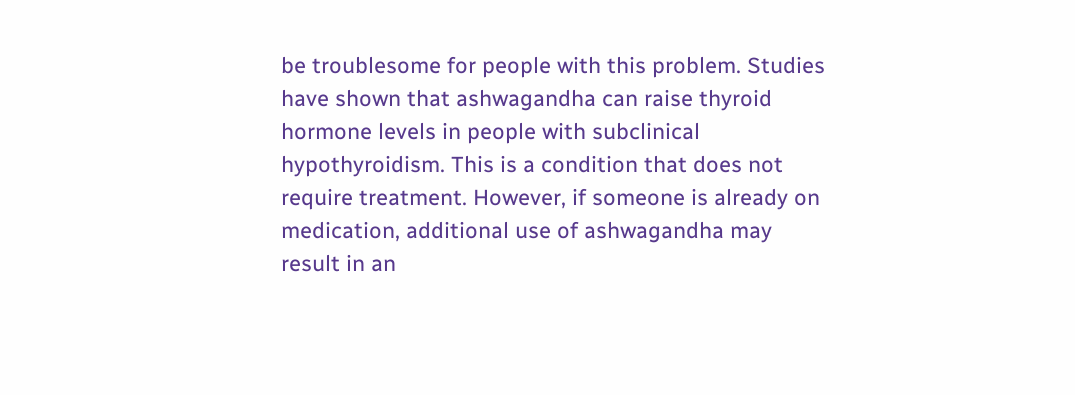be troublesome for people with this problem. Studies have shown that ashwagandha can raise thyroid hormone levels in people with subclinical hypothyroidism. This is a condition that does not require treatment. However, if someone is already on medication, additional use of ashwagandha may result in an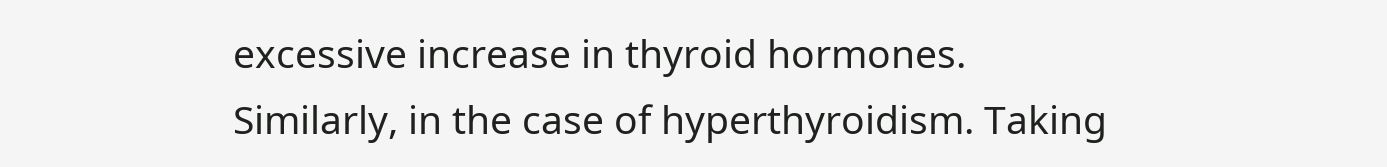excessive increase in thyroid hormones. Similarly, in the case of hyperthyroidism. Taking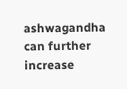ashwagandha can further increase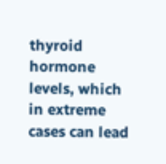thyroid hormone levels, which in extreme cases can lead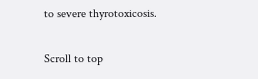to severe thyrotoxicosis.

Scroll to top